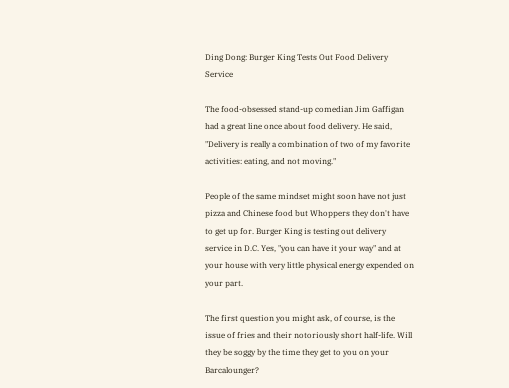Ding Dong: Burger King Tests Out Food Delivery Service

The food-obsessed stand-up comedian Jim Gaffigan had a great line once about food delivery. He said, "Delivery is really a combination of two of my favorite activities: eating, and not moving."

People of the same mindset might soon have not just pizza and Chinese food but Whoppers they don't have to get up for. Burger King is testing out delivery service in D.C. Yes, "you can have it your way" and at your house with very little physical energy expended on your part.

The first question you might ask, of course, is the issue of fries and their notoriously short half-life. Will they be soggy by the time they get to you on your Barcalounger?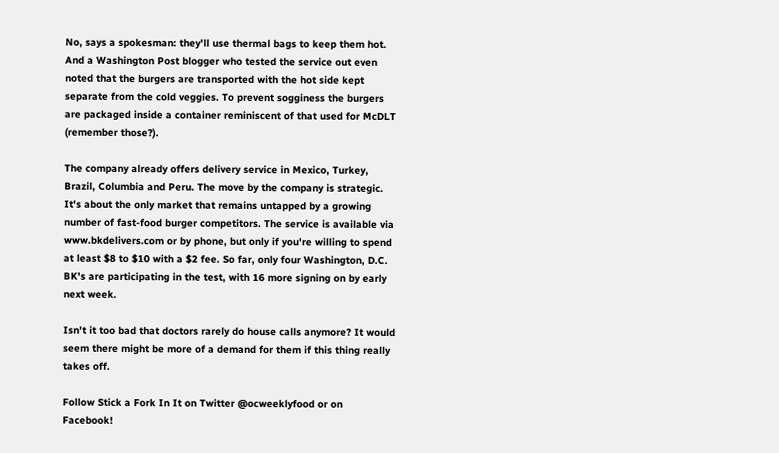No, says a spokesman: they'll use thermal bags to keep them hot. And a Washington Post blogger who tested the service out even noted that the burgers are transported with the hot side kept separate from the cold veggies. To prevent sogginess the burgers are packaged inside a container reminiscent of that used for McDLT (remember those?).

The company already offers delivery service in Mexico, Turkey, Brazil, Columbia and Peru. The move by the company is strategic. It's about the only market that remains untapped by a growing number of fast-food burger competitors. The service is available via www.bkdelivers.com or by phone, but only if you're willing to spend at least $8 to $10 with a $2 fee. So far, only four Washington, D.C. BK's are participating in the test, with 16 more signing on by early next week.

Isn't it too bad that doctors rarely do house calls anymore? It would seem there might be more of a demand for them if this thing really takes off.

Follow Stick a Fork In It on Twitter @ocweeklyfood or on Facebook!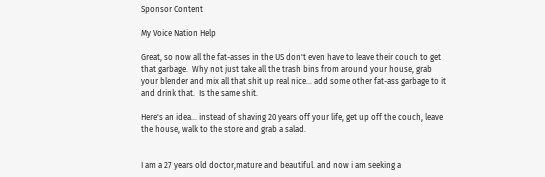Sponsor Content

My Voice Nation Help

Great, so now all the fat-asses in the US don't even have to leave their couch to get that garbage.  Why not just take all the trash bins from around your house, grab your blender and mix all that shit up real nice... add some other fat-ass garbage to it and drink that.  Is the same shit.

Here's an idea... instead of shaving 20 years off your life, get up off the couch, leave the house, walk to the store and grab a salad.


I am a 27 years old doctor,mature and beautiful. and now i am seeking a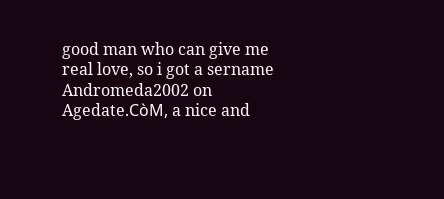good man who can give me real love, so i got a sername Andromeda2002 on  Agedate.СòM, a nice and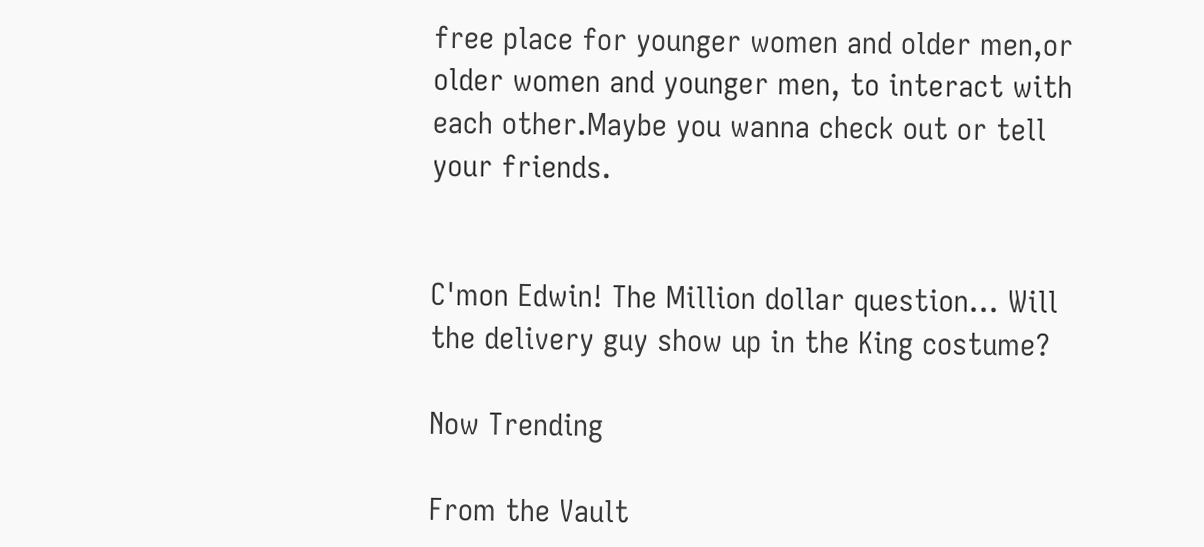free place for younger women and older men,or older women and younger men, to interact with each other.Maybe you wanna check out or tell your friends.


C'mon Edwin! The Million dollar question... Will the delivery guy show up in the King costume?

Now Trending

From the Vault